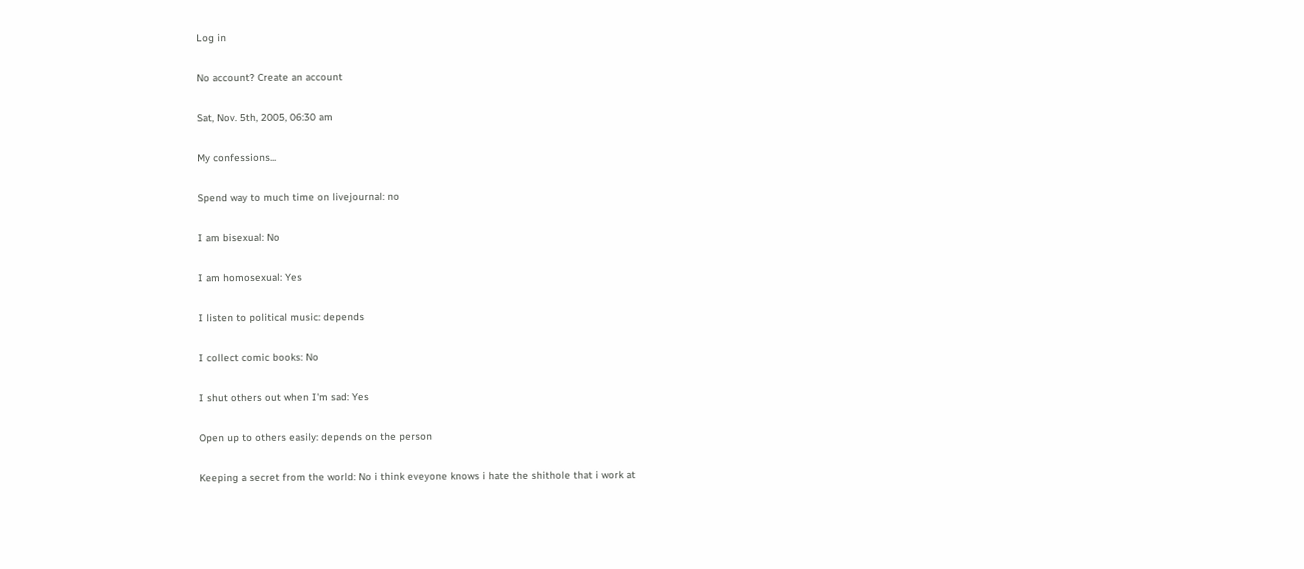Log in

No account? Create an account

Sat, Nov. 5th, 2005, 06:30 am

My confessions...

Spend way to much time on livejournal: no

I am bisexual: No

I am homosexual: Yes

I listen to political music: depends

I collect comic books: No

I shut others out when I'm sad: Yes

Open up to others easily: depends on the person

Keeping a secret from the world: No i think eveyone knows i hate the shithole that i work at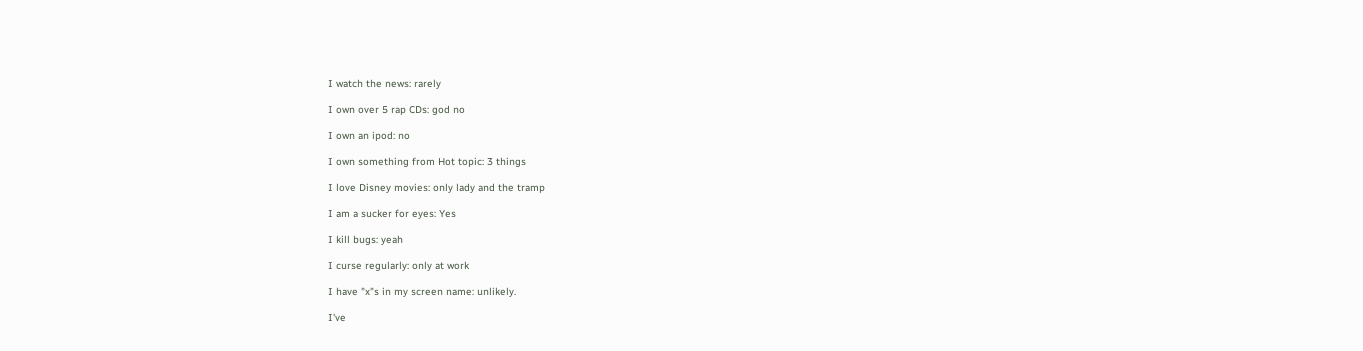I watch the news: rarely

I own over 5 rap CDs: god no

I own an ipod: no

I own something from Hot topic: 3 things

I love Disney movies: only lady and the tramp

I am a sucker for eyes: Yes

I kill bugs: yeah

I curse regularly: only at work

I have "x"s in my screen name: unlikely.

I've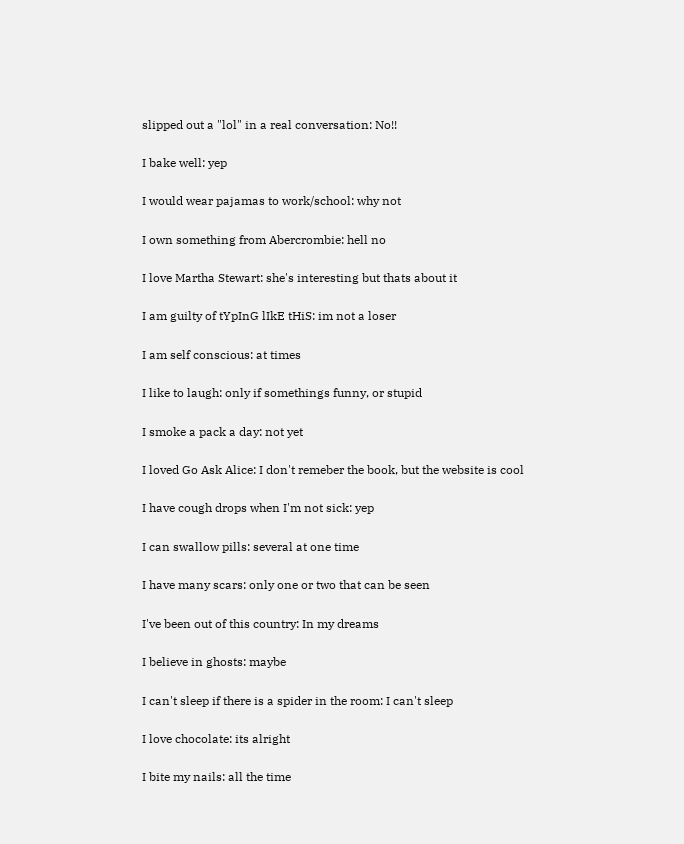slipped out a "lol" in a real conversation: No!!

I bake well: yep

I would wear pajamas to work/school: why not

I own something from Abercrombie: hell no

I love Martha Stewart: she's interesting but thats about it

I am guilty of tYpInG lIkE tHiS: im not a loser

I am self conscious: at times

I like to laugh: only if somethings funny, or stupid

I smoke a pack a day: not yet

I loved Go Ask Alice: I don't remeber the book, but the website is cool

I have cough drops when I'm not sick: yep

I can swallow pills: several at one time

I have many scars: only one or two that can be seen

I've been out of this country: In my dreams

I believe in ghosts: maybe

I can't sleep if there is a spider in the room: I can't sleep

I love chocolate: its alright

I bite my nails: all the time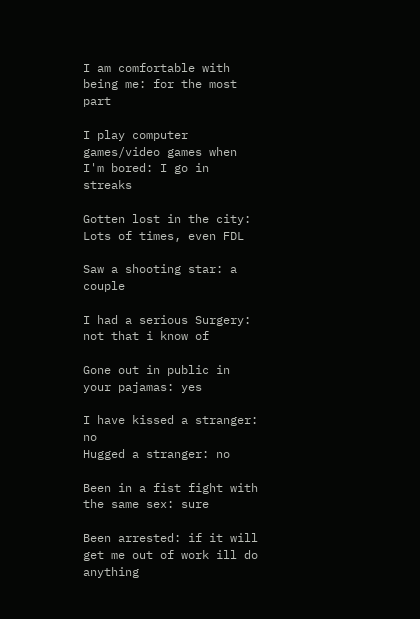I am comfortable with being me: for the most part

I play computer games/video games when I'm bored: I go in streaks

Gotten lost in the city: Lots of times, even FDL

Saw a shooting star: a couple

I had a serious Surgery: not that i know of

Gone out in public in your pajamas: yes

I have kissed a stranger: no
Hugged a stranger: no

Been in a fist fight with the same sex: sure

Been arrested: if it will get me out of work ill do anything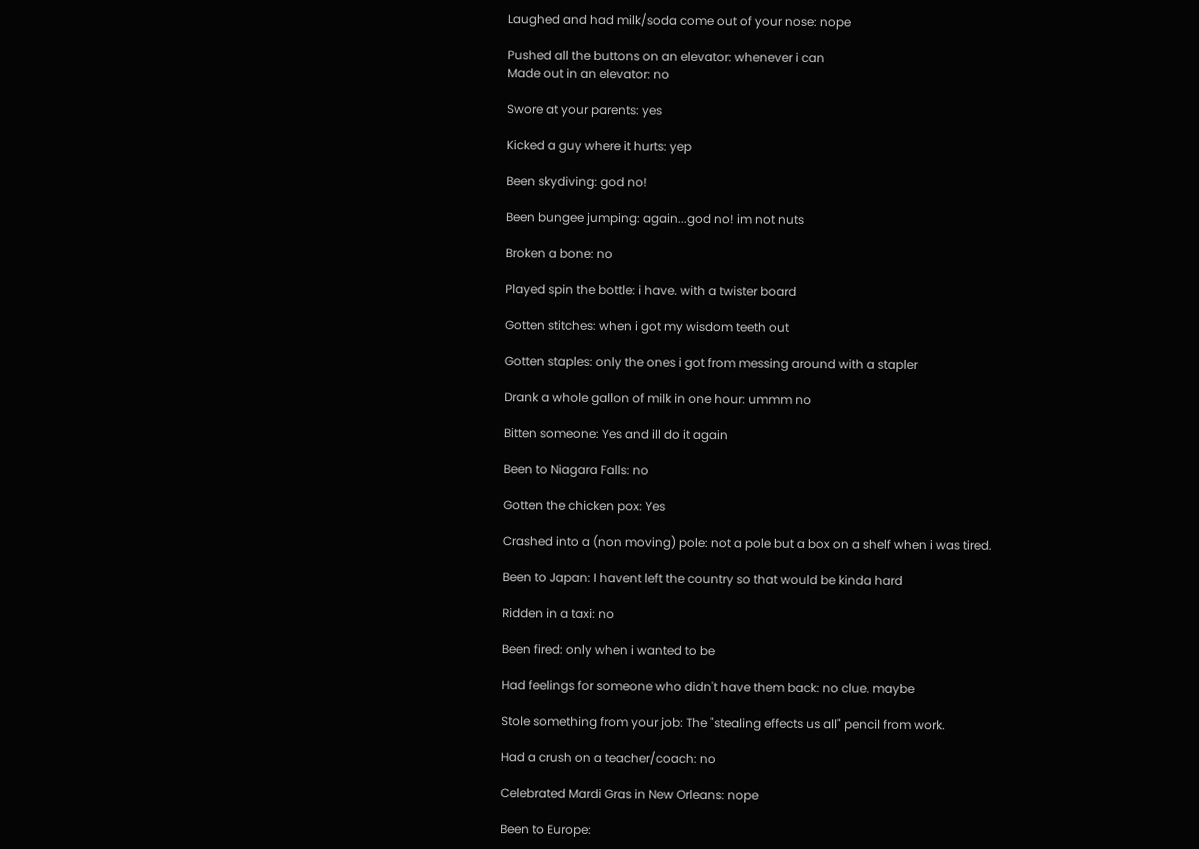Laughed and had milk/soda come out of your nose: nope

Pushed all the buttons on an elevator: whenever i can
Made out in an elevator: no

Swore at your parents: yes

Kicked a guy where it hurts: yep

Been skydiving: god no!

Been bungee jumping: again...god no! im not nuts

Broken a bone: no

Played spin the bottle: i have. with a twister board

Gotten stitches: when i got my wisdom teeth out

Gotten staples: only the ones i got from messing around with a stapler

Drank a whole gallon of milk in one hour: ummm no

Bitten someone: Yes and ill do it again

Been to Niagara Falls: no

Gotten the chicken pox: Yes

Crashed into a (non moving) pole: not a pole but a box on a shelf when i was tired.

Been to Japan: I havent left the country so that would be kinda hard

Ridden in a taxi: no

Been fired: only when i wanted to be

Had feelings for someone who didn't have them back: no clue. maybe

Stole something from your job: The "stealing effects us all" pencil from work.

Had a crush on a teacher/coach: no

Celebrated Mardi Gras in New Orleans: nope

Been to Europe: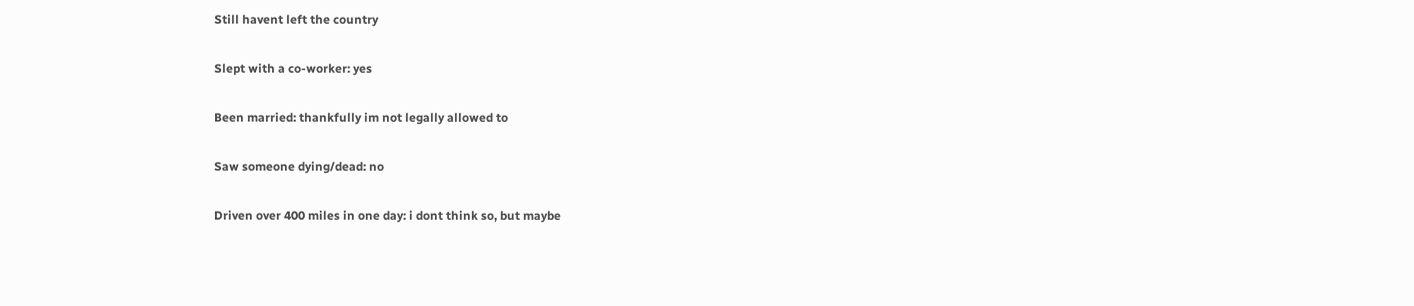Still havent left the country

Slept with a co-worker: yes

Been married: thankfully im not legally allowed to

Saw someone dying/dead: no

Driven over 400 miles in one day: i dont think so, but maybe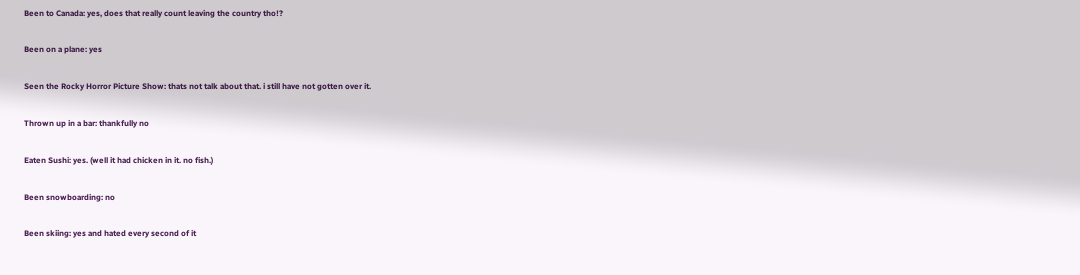Been to Canada: yes, does that really count leaving the country tho!?

Been on a plane: yes

Seen the Rocky Horror Picture Show: thats not talk about that. i still have not gotten over it.

Thrown up in a bar: thankfully no

Eaten Sushi: yes. (well it had chicken in it. no fish.)

Been snowboarding: no

Been skiing: yes and hated every second of it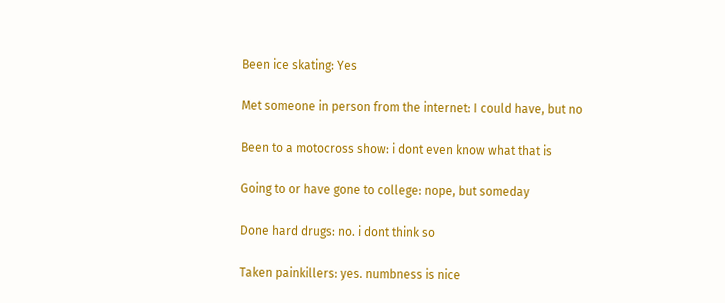Been ice skating: Yes

Met someone in person from the internet: I could have, but no

Been to a motocross show: i dont even know what that is

Going to or have gone to college: nope, but someday

Done hard drugs: no. i dont think so

Taken painkillers: yes. numbness is nice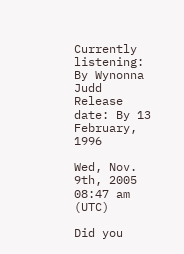Currently listening:
By Wynonna Judd
Release date: By 13 February, 1996

Wed, Nov. 9th, 2005 08:47 am (UTC)

Did you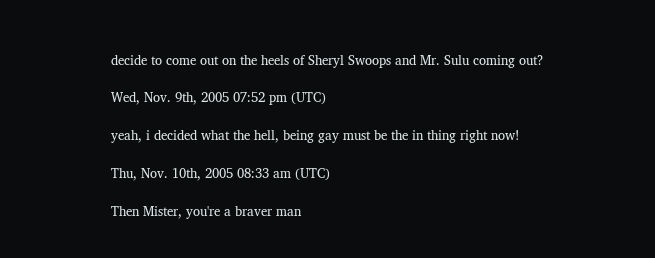decide to come out on the heels of Sheryl Swoops and Mr. Sulu coming out?

Wed, Nov. 9th, 2005 07:52 pm (UTC)

yeah, i decided what the hell, being gay must be the in thing right now!

Thu, Nov. 10th, 2005 08:33 am (UTC)

Then Mister, you're a braver man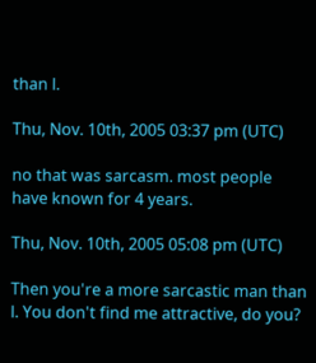than l.

Thu, Nov. 10th, 2005 03:37 pm (UTC)

no that was sarcasm. most people have known for 4 years.

Thu, Nov. 10th, 2005 05:08 pm (UTC)

Then you're a more sarcastic man than l. You don't find me attractive, do you?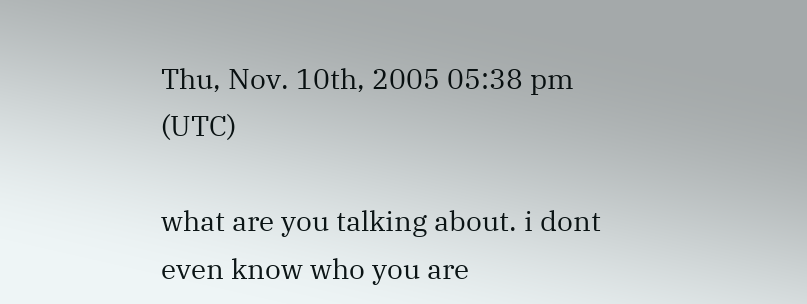Thu, Nov. 10th, 2005 05:38 pm (UTC)

what are you talking about. i dont even know who you are